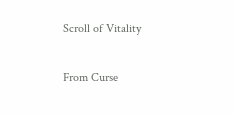Scroll of Vitality

From Curse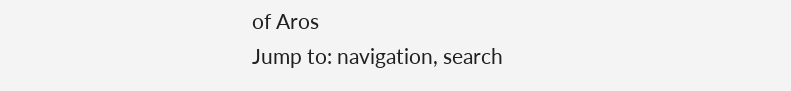of Aros
Jump to: navigation, search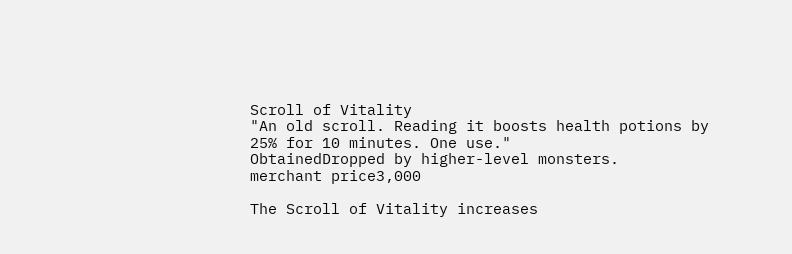Scroll of Vitality
"An old scroll. Reading it boosts health potions by 25% for 10 minutes. One use."
ObtainedDropped by higher-level monsters.
merchant price3,000

The Scroll of Vitality increases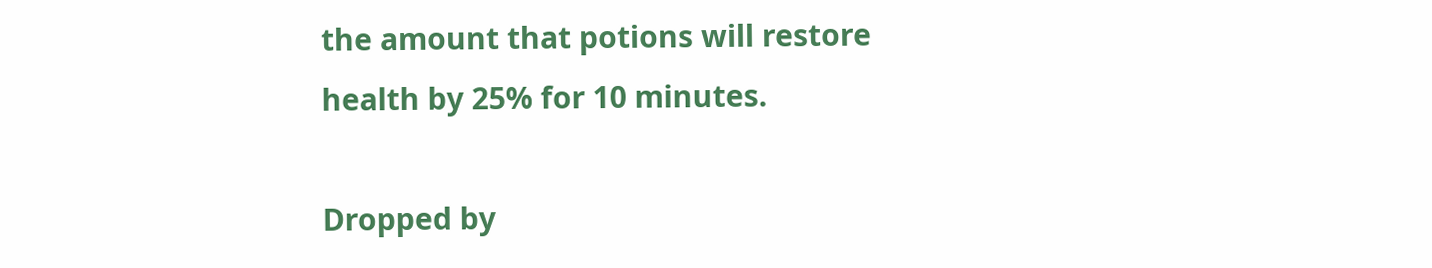the amount that potions will restore health by 25% for 10 minutes.

Dropped by